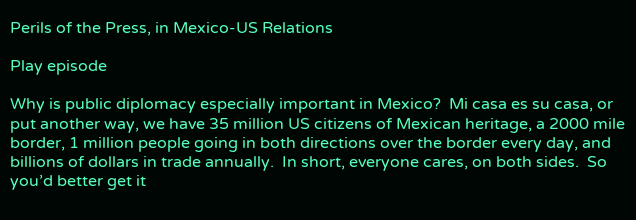Perils of the Press, in Mexico-US Relations

Play episode

Why is public diplomacy especially important in Mexico?  Mi casa es su casa, or put another way, we have 35 million US citizens of Mexican heritage, a 2000 mile border, 1 million people going in both directions over the border every day, and billions of dollars in trade annually.  In short, everyone cares, on both sides.  So you’d better get it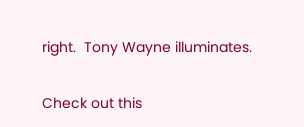right.  Tony Wayne illuminates.

Check out this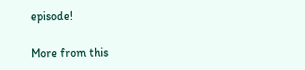episode!

More from this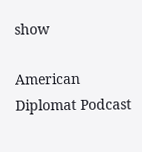show

American Diplomat Podcast